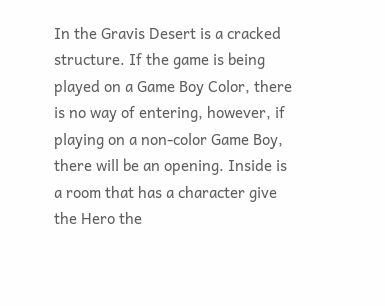In the Gravis Desert is a cracked structure. If the game is being played on a Game Boy Color, there is no way of entering, however, if playing on a non-color Game Boy, there will be an opening. Inside is a room that has a character give the Hero the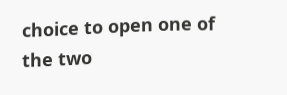choice to open one of the two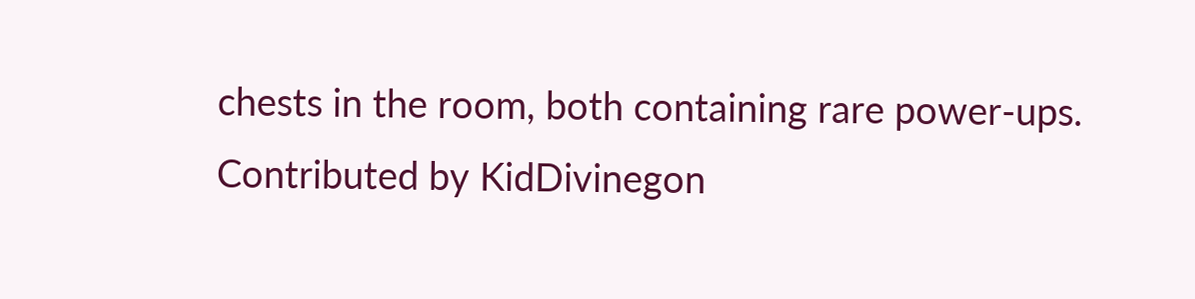chests in the room, both containing rare power-ups.
Contributed by KidDivinegon